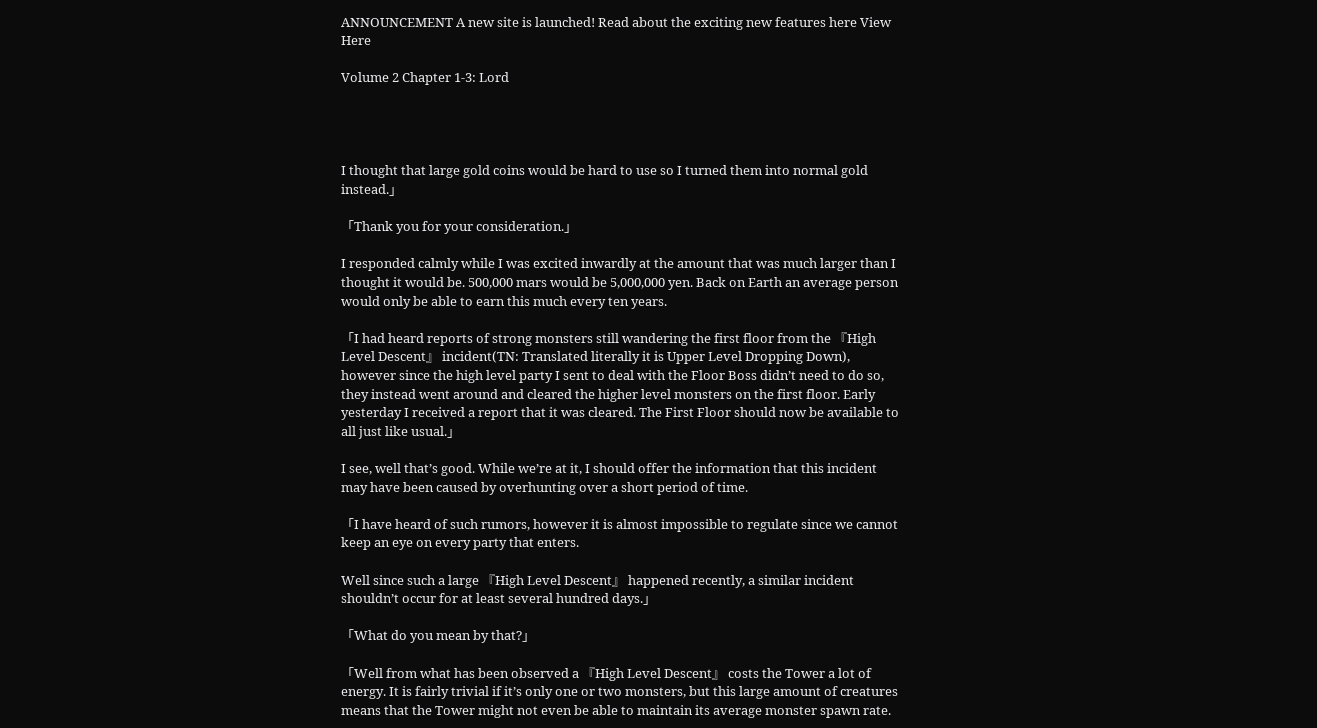ANNOUNCEMENT A new site is launched! Read about the exciting new features here View Here

Volume 2 Chapter 1-3: Lord




I thought that large gold coins would be hard to use so I turned them into normal gold instead.」

「Thank you for your consideration.」

I responded calmly while I was excited inwardly at the amount that was much larger than I thought it would be. 500,000 mars would be 5,000,000 yen. Back on Earth an average person would only be able to earn this much every ten years.

「I had heard reports of strong monsters still wandering the first floor from the 『High Level Descent』 incident(TN: Translated literally it is Upper Level Dropping Down), however since the high level party I sent to deal with the Floor Boss didn’t need to do so, they instead went around and cleared the higher level monsters on the first floor. Early yesterday I received a report that it was cleared. The First Floor should now be available to all just like usual.」

I see, well that’s good. While we’re at it, I should offer the information that this incident may have been caused by overhunting over a short period of time.

「I have heard of such rumors, however it is almost impossible to regulate since we cannot keep an eye on every party that enters.

Well since such a large 『High Level Descent』 happened recently, a similar incident shouldn’t occur for at least several hundred days.」

「What do you mean by that?」

「Well from what has been observed a 『High Level Descent』 costs the Tower a lot of energy. It is fairly trivial if it’s only one or two monsters, but this large amount of creatures means that the Tower might not even be able to maintain its average monster spawn rate.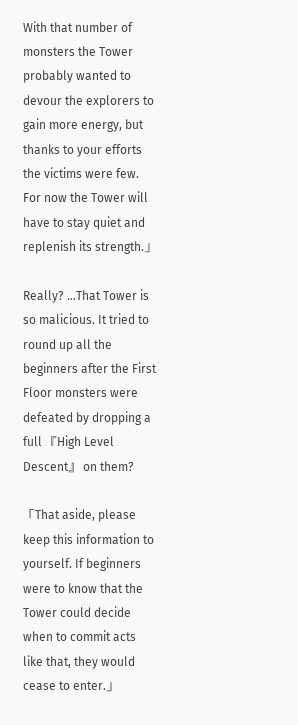With that number of monsters the Tower probably wanted to devour the explorers to gain more energy, but thanks to your efforts the victims were few. For now the Tower will have to stay quiet and replenish its strength.」

Really? …That Tower is so malicious. It tried to round up all the beginners after the First Floor monsters were defeated by dropping a full 『High Level Descent』 on them?

「That aside, please keep this information to yourself. If beginners were to know that the Tower could decide when to commit acts like that, they would cease to enter.」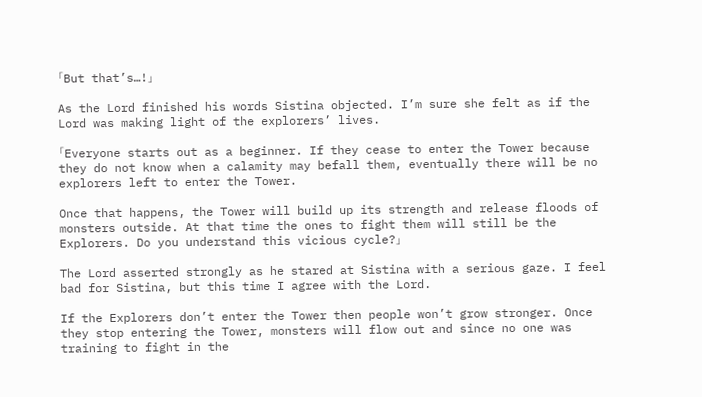「But that’s…!」

As the Lord finished his words Sistina objected. I’m sure she felt as if the Lord was making light of the explorers’ lives.

「Everyone starts out as a beginner. If they cease to enter the Tower because they do not know when a calamity may befall them, eventually there will be no explorers left to enter the Tower.

Once that happens, the Tower will build up its strength and release floods of monsters outside. At that time the ones to fight them will still be the Explorers. Do you understand this vicious cycle?」

The Lord asserted strongly as he stared at Sistina with a serious gaze. I feel bad for Sistina, but this time I agree with the Lord.

If the Explorers don’t enter the Tower then people won’t grow stronger. Once they stop entering the Tower, monsters will flow out and since no one was training to fight in the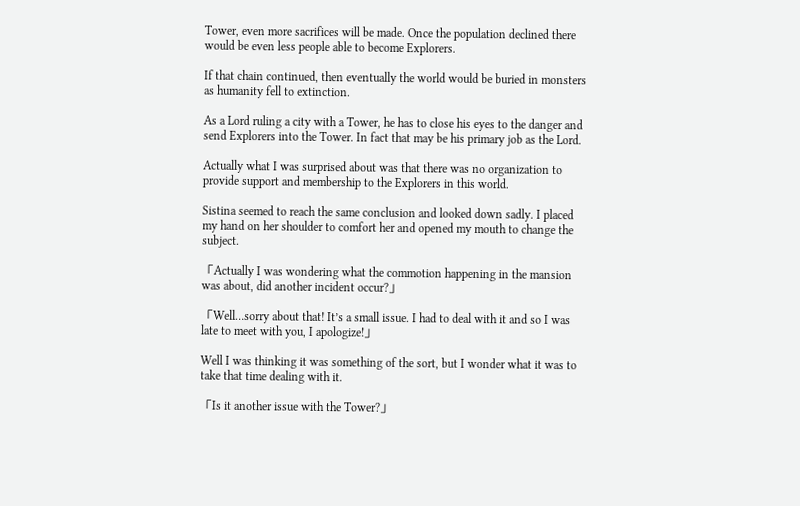Tower, even more sacrifices will be made. Once the population declined there would be even less people able to become Explorers.

If that chain continued, then eventually the world would be buried in monsters as humanity fell to extinction.

As a Lord ruling a city with a Tower, he has to close his eyes to the danger and send Explorers into the Tower. In fact that may be his primary job as the Lord.

Actually what I was surprised about was that there was no organization to provide support and membership to the Explorers in this world.

Sistina seemed to reach the same conclusion and looked down sadly. I placed my hand on her shoulder to comfort her and opened my mouth to change the subject.

「Actually I was wondering what the commotion happening in the mansion was about, did another incident occur?」

「Well…sorry about that! It’s a small issue. I had to deal with it and so I was late to meet with you, I apologize!」

Well I was thinking it was something of the sort, but I wonder what it was to take that time dealing with it.

「Is it another issue with the Tower?」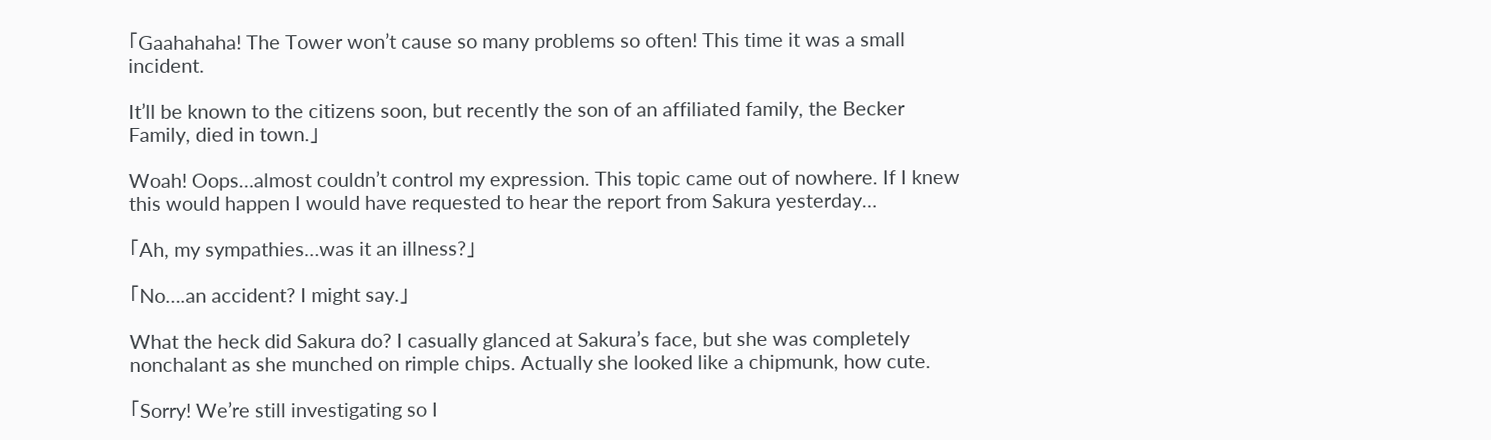「Gaahahaha! The Tower won’t cause so many problems so often! This time it was a small incident.

It’ll be known to the citizens soon, but recently the son of an affiliated family, the Becker Family, died in town.」

Woah! Oops…almost couldn’t control my expression. This topic came out of nowhere. If I knew this would happen I would have requested to hear the report from Sakura yesterday…

「Ah, my sympathies…was it an illness?」

「No….an accident? I might say.」

What the heck did Sakura do? I casually glanced at Sakura’s face, but she was completely nonchalant as she munched on rimple chips. Actually she looked like a chipmunk, how cute.

「Sorry! We’re still investigating so I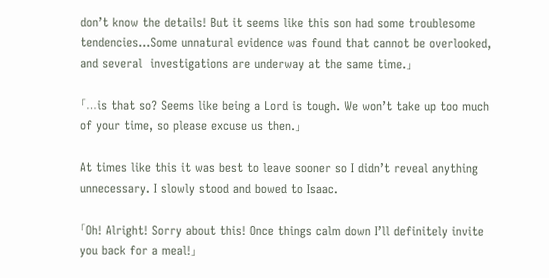don’t know the details! But it seems like this son had some troublesome tendencies…Some unnatural evidence was found that cannot be overlooked, and several  investigations are underway at the same time.」

「…is that so? Seems like being a Lord is tough. We won’t take up too much of your time, so please excuse us then.」

At times like this it was best to leave sooner so I didn’t reveal anything unnecessary. I slowly stood and bowed to Isaac.

「Oh! Alright! Sorry about this! Once things calm down I’ll definitely invite you back for a meal!」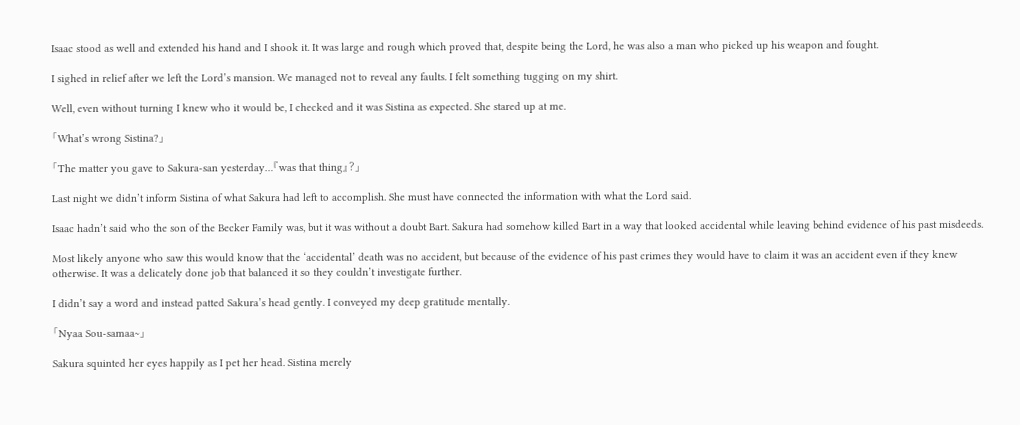Isaac stood as well and extended his hand and I shook it. It was large and rough which proved that, despite being the Lord, he was also a man who picked up his weapon and fought.

I sighed in relief after we left the Lord’s mansion. We managed not to reveal any faults. I felt something tugging on my shirt.

Well, even without turning I knew who it would be, I checked and it was Sistina as expected. She stared up at me.

「What’s wrong Sistina?」

「The matter you gave to Sakura-san yesterday…『was that thing』?」

Last night we didn’t inform Sistina of what Sakura had left to accomplish. She must have connected the information with what the Lord said.

Isaac hadn’t said who the son of the Becker Family was, but it was without a doubt Bart. Sakura had somehow killed Bart in a way that looked accidental while leaving behind evidence of his past misdeeds.

Most likely anyone who saw this would know that the ‘accidental’ death was no accident, but because of the evidence of his past crimes they would have to claim it was an accident even if they knew otherwise. It was a delicately done job that balanced it so they couldn’t investigate further.

I didn’t say a word and instead patted Sakura’s head gently. I conveyed my deep gratitude mentally.

「Nyaa Sou-samaa~」

Sakura squinted her eyes happily as I pet her head. Sistina merely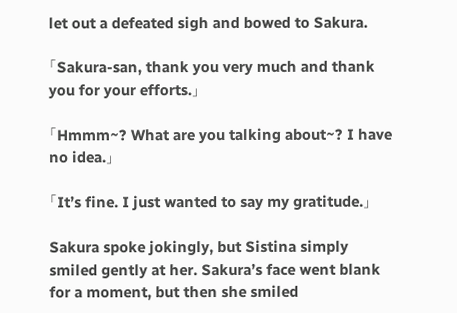let out a defeated sigh and bowed to Sakura.

「Sakura-san, thank you very much and thank you for your efforts.」

「Hmmm~? What are you talking about~? I have no idea.」

「It’s fine. I just wanted to say my gratitude.」

Sakura spoke jokingly, but Sistina simply smiled gently at her. Sakura’s face went blank for a moment, but then she smiled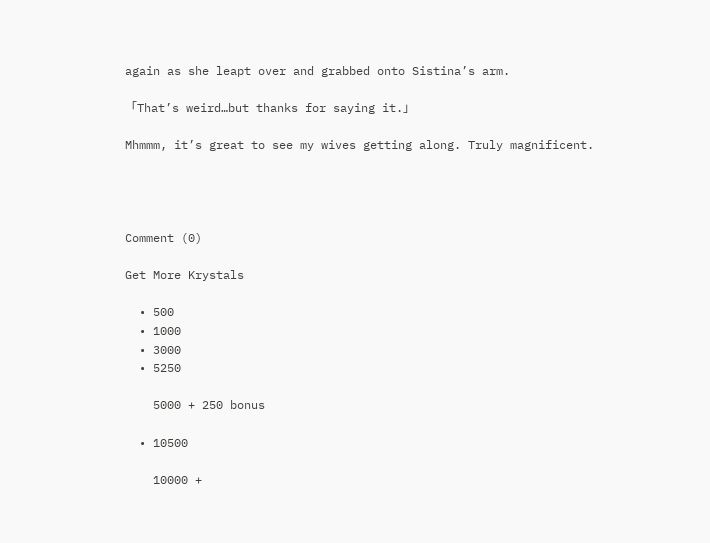again as she leapt over and grabbed onto Sistina’s arm.

「That’s weird…but thanks for saying it.」

Mhmmm, it’s great to see my wives getting along. Truly magnificent.




Comment (0)

Get More Krystals

  • 500
  • 1000
  • 3000
  • 5250

    5000 + 250 bonus

  • 10500

    10000 +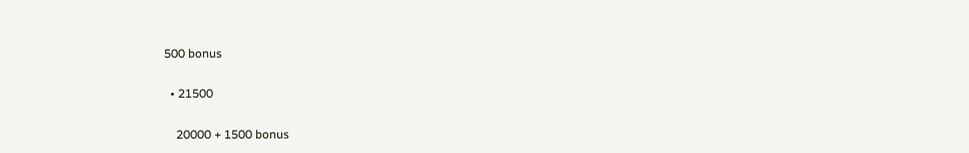500 bonus

  • 21500

    20000 + 1500 bonus